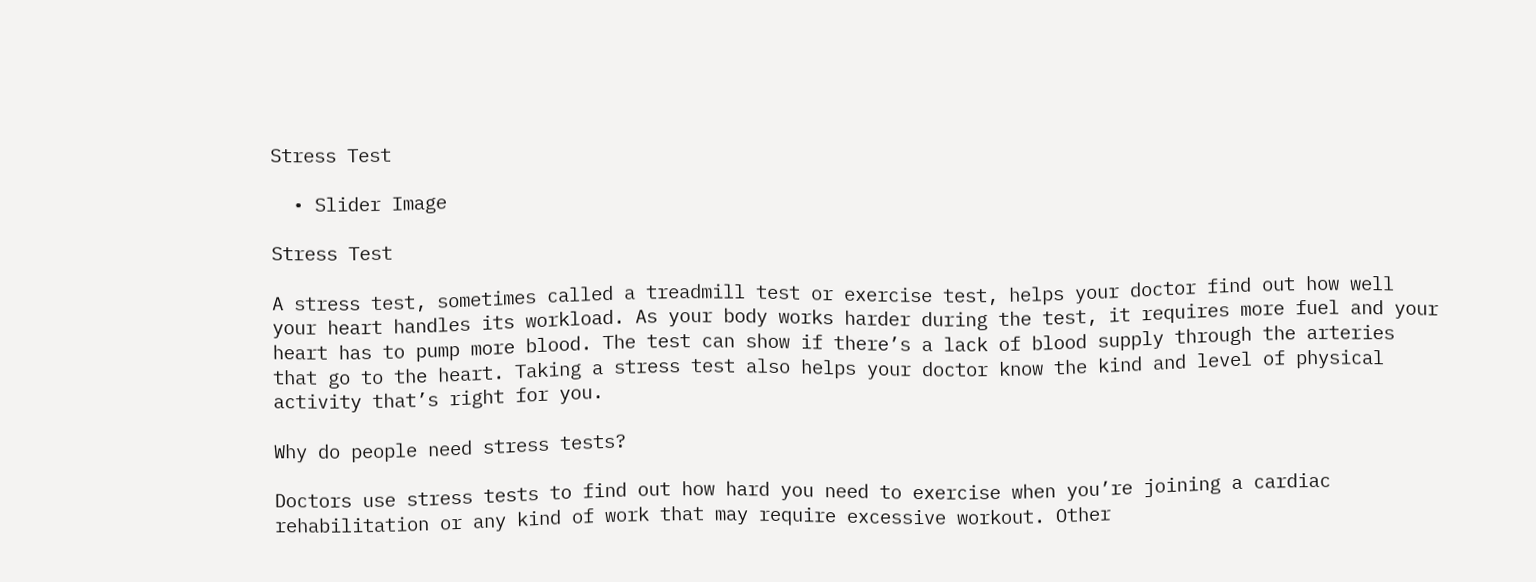Stress Test

  • Slider Image

Stress Test

A stress test, sometimes called a treadmill test or exercise test, helps your doctor find out how well your heart handles its workload. As your body works harder during the test, it requires more fuel and your heart has to pump more blood. The test can show if there’s a lack of blood supply through the arteries that go to the heart. Taking a stress test also helps your doctor know the kind and level of physical activity that’s right for you.

Why do people need stress tests?

Doctors use stress tests to find out how hard you need to exercise when you’re joining a cardiac rehabilitation or any kind of work that may require excessive workout. Other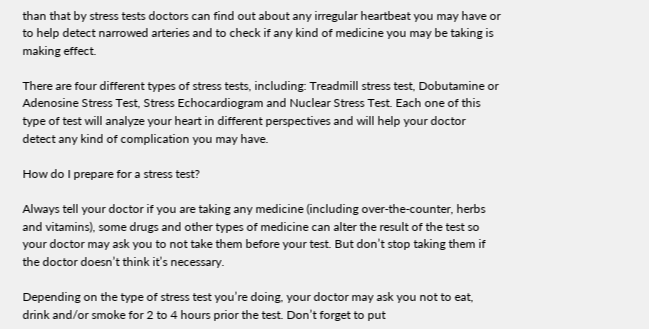than that by stress tests doctors can find out about any irregular heartbeat you may have or to help detect narrowed arteries and to check if any kind of medicine you may be taking is making effect.

There are four different types of stress tests, including: Treadmill stress test, Dobutamine or Adenosine Stress Test, Stress Echocardiogram and Nuclear Stress Test. Each one of this type of test will analyze your heart in different perspectives and will help your doctor detect any kind of complication you may have.

How do I prepare for a stress test?

Always tell your doctor if you are taking any medicine (including over-the-counter, herbs and vitamins), some drugs and other types of medicine can alter the result of the test so your doctor may ask you to not take them before your test. But don’t stop taking them if the doctor doesn’t think it’s necessary.

Depending on the type of stress test you’re doing, your doctor may ask you not to eat, drink and/or smoke for 2 to 4 hours prior the test. Don’t forget to put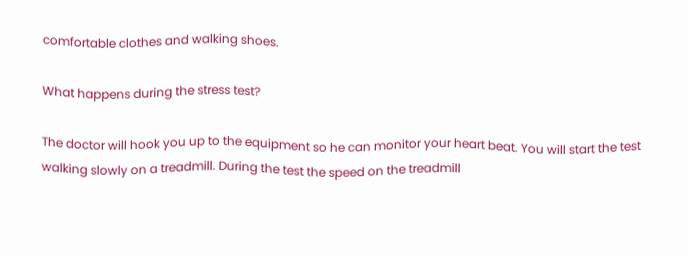comfortable clothes and walking shoes.

What happens during the stress test?

The doctor will hook you up to the equipment so he can monitor your heart beat. You will start the test walking slowly on a treadmill. During the test the speed on the treadmill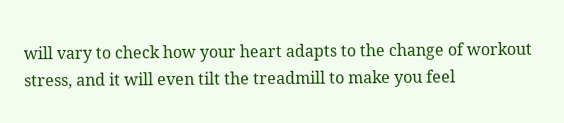will vary to check how your heart adapts to the change of workout stress, and it will even tilt the treadmill to make you feel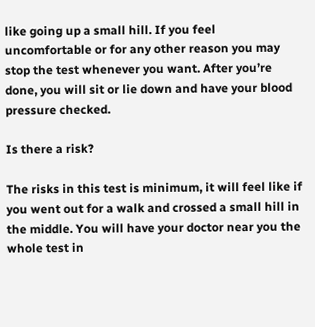like going up a small hill. If you feel uncomfortable or for any other reason you may stop the test whenever you want. After you’re done, you will sit or lie down and have your blood pressure checked.

Is there a risk?

The risks in this test is minimum, it will feel like if you went out for a walk and crossed a small hill in the middle. You will have your doctor near you the whole test in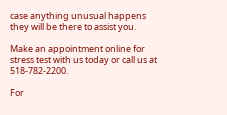case anything unusual happens they will be there to assist you.

Make an appointment online for stress test with us today or call us at 518-782-2200.

For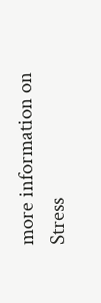more information on Stress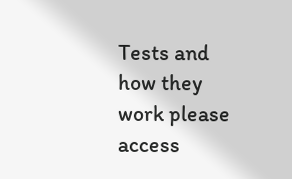Tests and how they work please access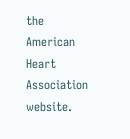the American Heart Association website.